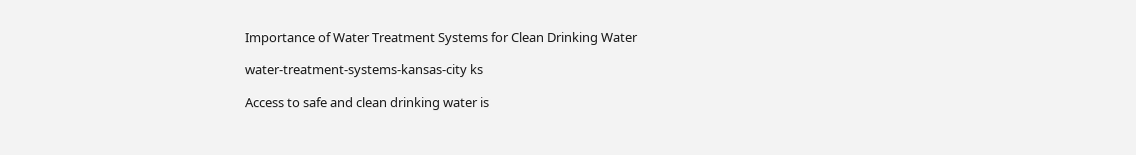Importance of Water Treatment Systems for Clean Drinking Water

water-treatment-systems-kansas-city ks

Access to safe and clean drinking water is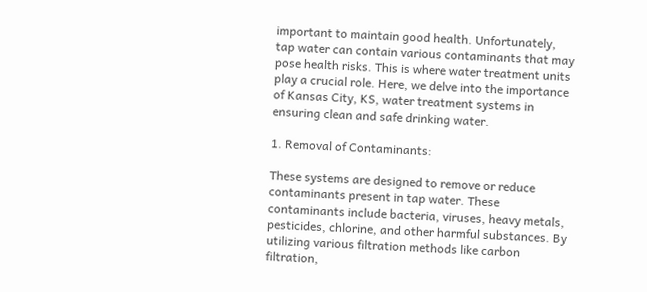important to maintain good health. Unfortunately, tap water can contain various contaminants that may pose health risks. This is where water treatment units play a crucial role. Here, we delve into the importance of Kansas City, KS, water treatment systems in ensuring clean and safe drinking water.

1. Removal of Contaminants:

These systems are designed to remove or reduce contaminants present in tap water. These contaminants include bacteria, viruses, heavy metals, pesticides, chlorine, and other harmful substances. By utilizing various filtration methods like carbon filtration,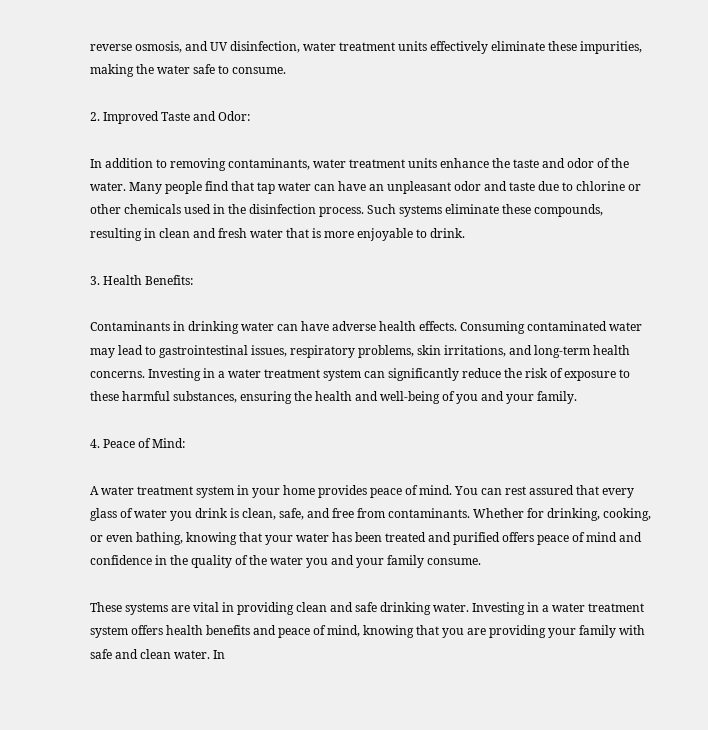reverse osmosis, and UV disinfection, water treatment units effectively eliminate these impurities, making the water safe to consume.

2. Improved Taste and Odor:

In addition to removing contaminants, water treatment units enhance the taste and odor of the water. Many people find that tap water can have an unpleasant odor and taste due to chlorine or other chemicals used in the disinfection process. Such systems eliminate these compounds, resulting in clean and fresh water that is more enjoyable to drink.

3. Health Benefits:

Contaminants in drinking water can have adverse health effects. Consuming contaminated water may lead to gastrointestinal issues, respiratory problems, skin irritations, and long-term health concerns. Investing in a water treatment system can significantly reduce the risk of exposure to these harmful substances, ensuring the health and well-being of you and your family.

4. Peace of Mind:

A water treatment system in your home provides peace of mind. You can rest assured that every glass of water you drink is clean, safe, and free from contaminants. Whether for drinking, cooking, or even bathing, knowing that your water has been treated and purified offers peace of mind and confidence in the quality of the water you and your family consume.

These systems are vital in providing clean and safe drinking water. Investing in a water treatment system offers health benefits and peace of mind, knowing that you are providing your family with safe and clean water. In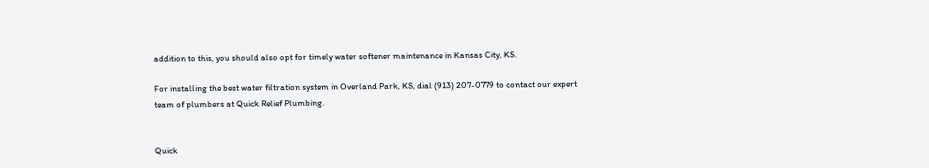addition to this, you should also opt for timely water softener maintenance in Kansas City, KS.

For installing the best water filtration system in Overland Park, KS, dial (913) 207-0779 to contact our expert team of plumbers at Quick Relief Plumbing.


Quick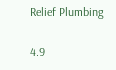Relief Plumbing

4.9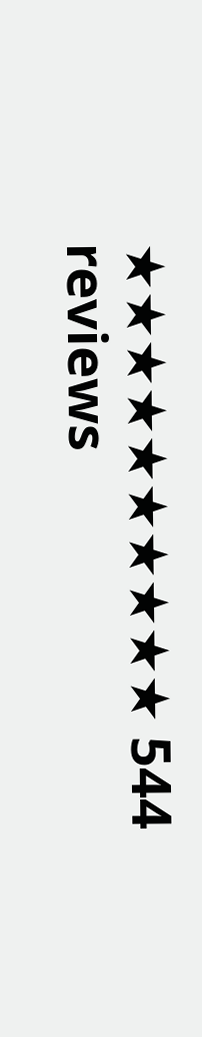★★★★★★★★★★ 544 reviews